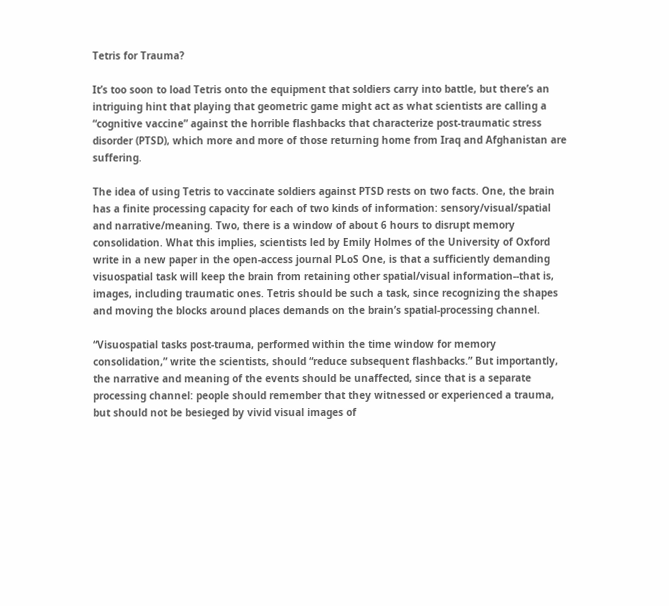Tetris for Trauma?

It’s too soon to load Tetris onto the equipment that soldiers carry into battle, but there’s an intriguing hint that playing that geometric game might act as what scientists are calling a “cognitive vaccine” against the horrible flashbacks that characterize post-traumatic stress disorder (PTSD), which more and more of those returning home from Iraq and Afghanistan are suffering.

The idea of using Tetris to vaccinate soldiers against PTSD rests on two facts. One, the brain has a finite processing capacity for each of two kinds of information: sensory/visual/spatial and narrative/meaning. Two, there is a window of about 6 hours to disrupt memory consolidation. What this implies, scientists led by Emily Holmes of the University of Oxford write in a new paper in the open-access journal PLoS One, is that a sufficiently demanding visuospatial task will keep the brain from retaining other spatial/visual information--that is, images, including traumatic ones. Tetris should be such a task, since recognizing the shapes and moving the blocks around places demands on the brain’s spatial-processing channel.

“Visuospatial tasks post-trauma, performed within the time window for memory consolidation,” write the scientists, should “reduce subsequent flashbacks.” But importantly, the narrative and meaning of the events should be unaffected, since that is a separate processing channel: people should remember that they witnessed or experienced a trauma, but should not be besieged by vivid visual images of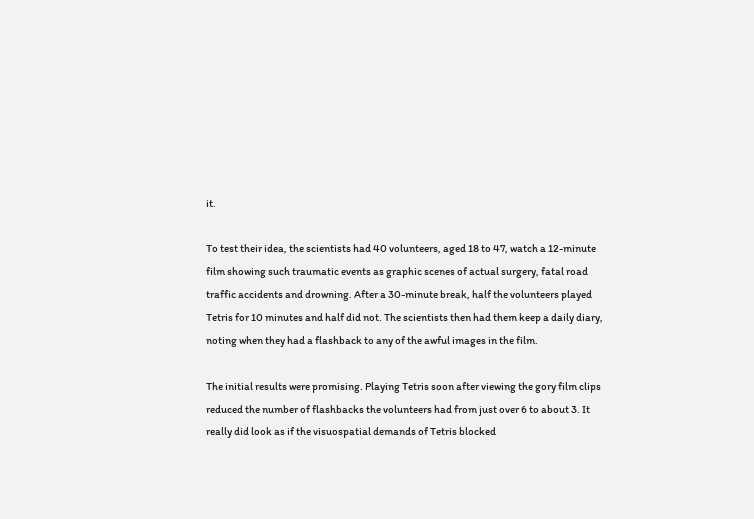it.

To test their idea, the scientists had 40 volunteers, aged 18 to 47, watch a 12-minute film showing such traumatic events as graphic scenes of actual surgery, fatal road traffic accidents and drowning. After a 30-minute break, half the volunteers played Tetris for 10 minutes and half did not. The scientists then had them keep a daily diary, noting when they had a flashback to any of the awful images in the film.

The initial results were promising. Playing Tetris soon after viewing the gory film clips reduced the number of flashbacks the volunteers had from just over 6 to about 3. It really did look as if the visuospatial demands of Tetris blocked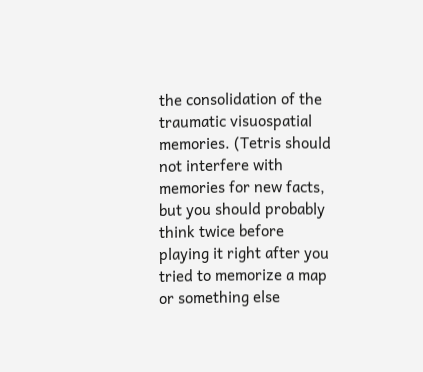the consolidation of the traumatic visuospatial memories. (Tetris should not interfere with memories for new facts, but you should probably think twice before playing it right after you tried to memorize a map or something else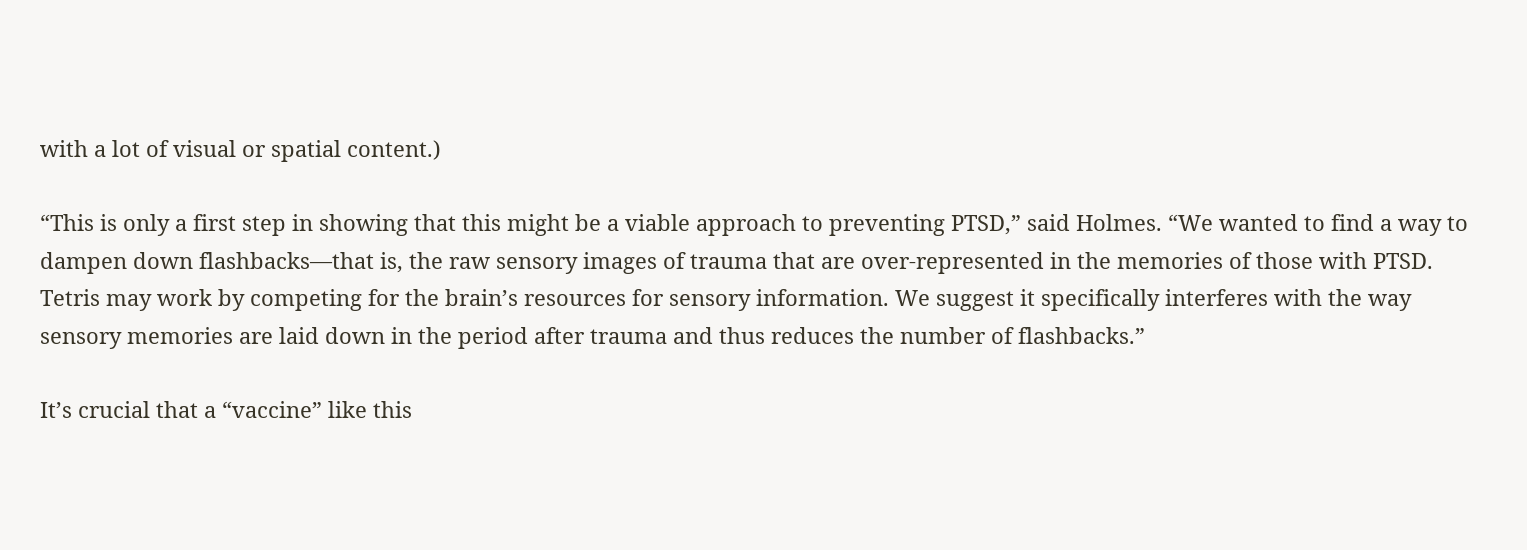with a lot of visual or spatial content.)

“This is only a first step in showing that this might be a viable approach to preventing PTSD,” said Holmes. “We wanted to find a way to dampen down flashbacks—that is, the raw sensory images of trauma that are over-represented in the memories of those with PTSD. Tetris may work by competing for the brain’s resources for sensory information. We suggest it specifically interferes with the way sensory memories are laid down in the period after trauma and thus reduces the number of flashbacks.”

It’s crucial that a “vaccine” like this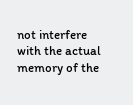not interfere with the actual memory of the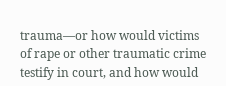trauma—or how would victims of rape or other traumatic crime testify in court, and how would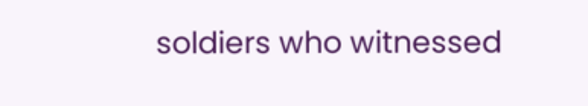soldiers who witnessed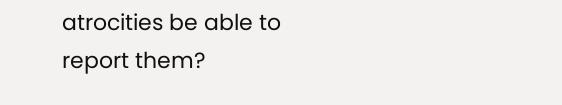atrocities be able to report them?